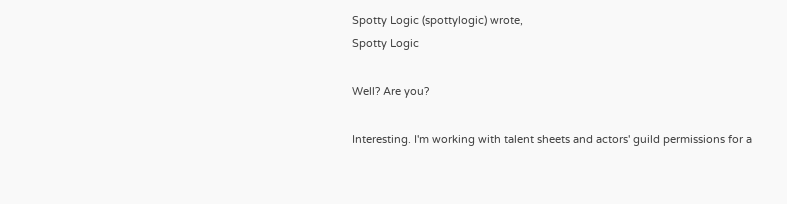Spotty Logic (spottylogic) wrote,
Spotty Logic

Well? Are you?

Interesting. I'm working with talent sheets and actors' guild permissions for a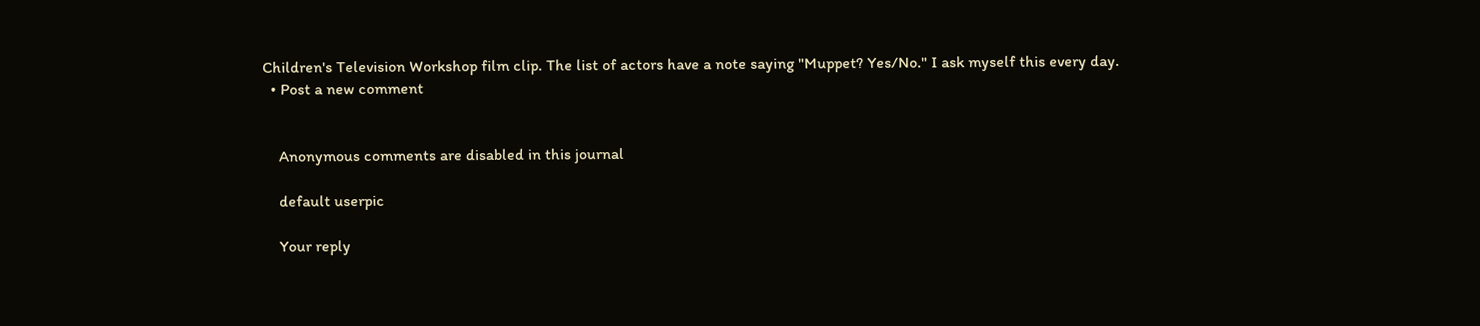Children's Television Workshop film clip. The list of actors have a note saying "Muppet? Yes/No." I ask myself this every day.
  • Post a new comment


    Anonymous comments are disabled in this journal

    default userpic

    Your reply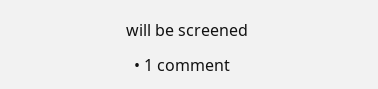will be screened

  • 1 comment